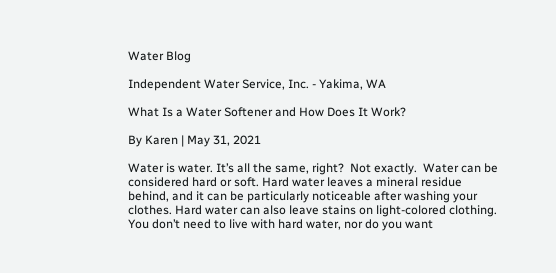Water Blog

Independent Water Service, Inc. - Yakima, WA

What Is a Water Softener and How Does It Work?

By Karen | May 31, 2021

Water is water. It’s all the same, right?  Not exactly.  Water can be considered hard or soft. Hard water leaves a mineral residue behind, and it can be particularly noticeable after washing your clothes. Hard water can also leave stains on light-colored clothing. You don’t need to live with hard water, nor do you want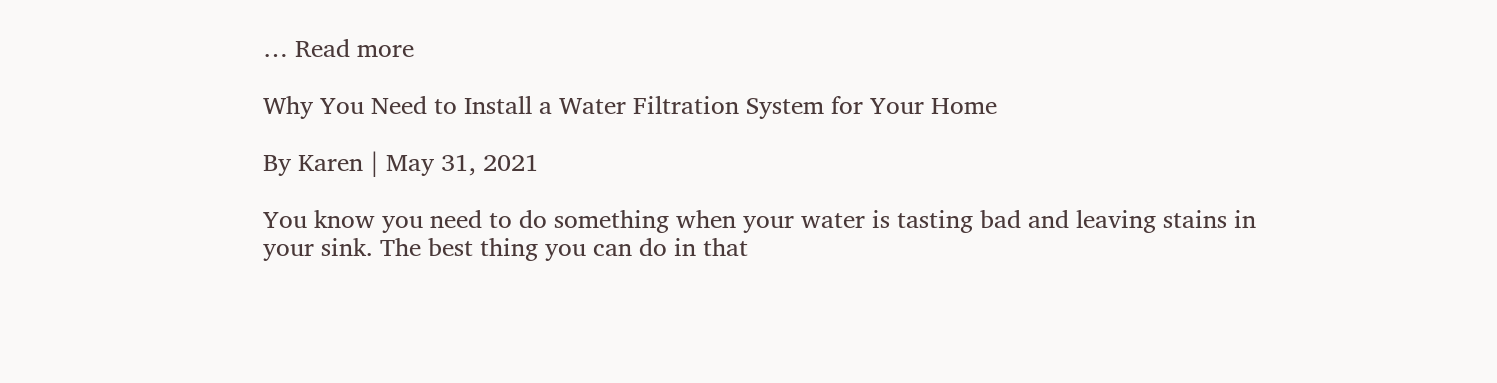… Read more

Why You Need to Install a Water Filtration System for Your Home

By Karen | May 31, 2021

You know you need to do something when your water is tasting bad and leaving stains in your sink. The best thing you can do in that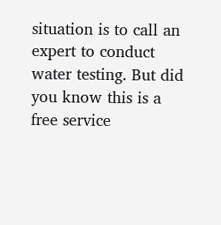situation is to call an expert to conduct water testing. But did you know this is a free service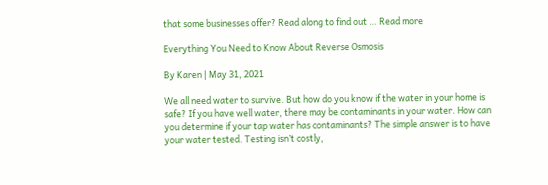that some businesses offer? Read along to find out … Read more

Everything You Need to Know About Reverse Osmosis

By Karen | May 31, 2021

We all need water to survive. But how do you know if the water in your home is safe? If you have well water, there may be contaminants in your water. How can you determine if your tap water has contaminants? The simple answer is to have your water tested. Testing isn’t costly,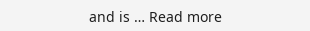and is … Read more